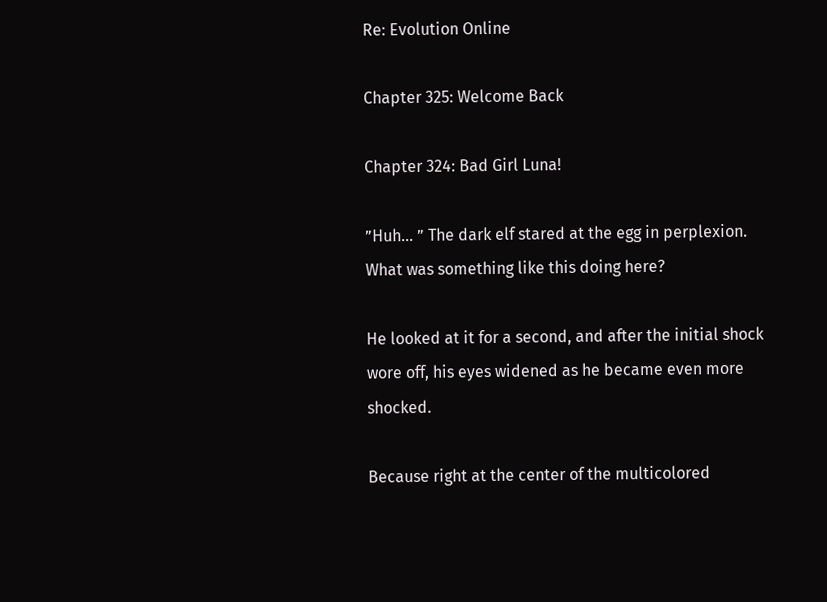Re: Evolution Online

Chapter 325: Welcome Back

Chapter 324: Bad Girl Luna!

”Huh… ” The dark elf stared at the egg in perplexion. What was something like this doing here?

He looked at it for a second, and after the initial shock wore off, his eyes widened as he became even more shocked.

Because right at the center of the multicolored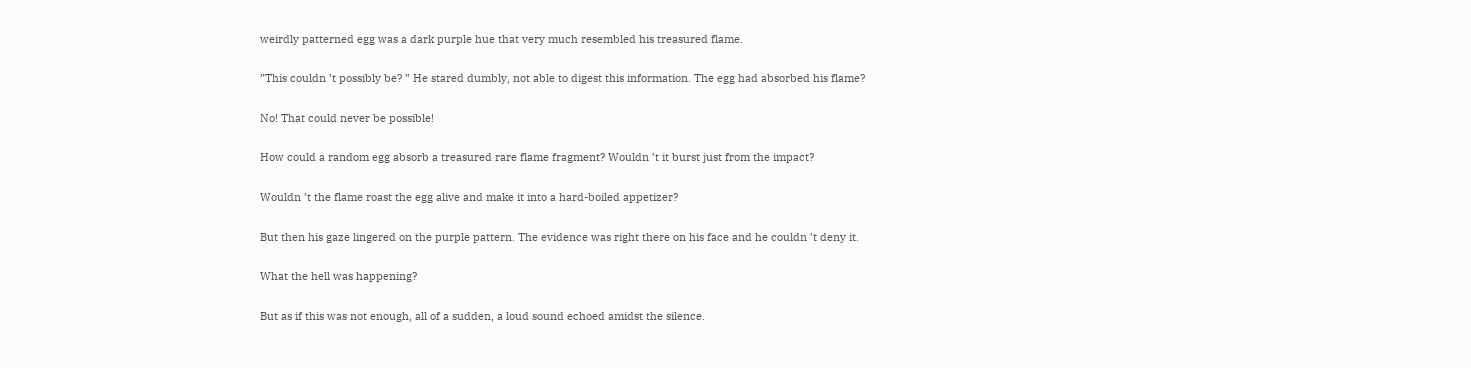weirdly patterned egg was a dark purple hue that very much resembled his treasured flame.

”This couldn ’t possibly be? ” He stared dumbly, not able to digest this information. The egg had absorbed his flame?

No! That could never be possible!

How could a random egg absorb a treasured rare flame fragment? Wouldn ’t it burst just from the impact?

Wouldn ’t the flame roast the egg alive and make it into a hard-boiled appetizer?

But then his gaze lingered on the purple pattern. The evidence was right there on his face and he couldn ’t deny it.

What the hell was happening?

But as if this was not enough, all of a sudden, a loud sound echoed amidst the silence.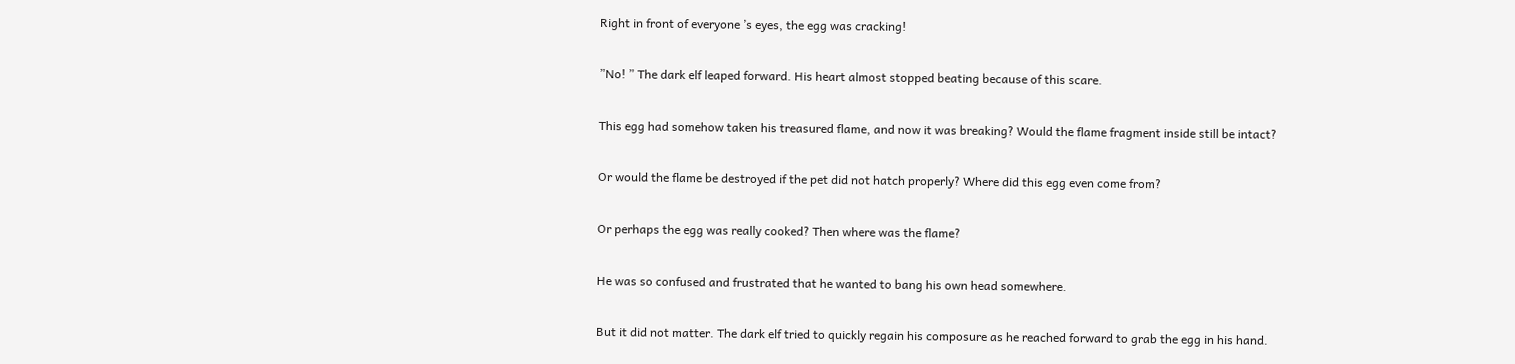Right in front of everyone ’s eyes, the egg was cracking!

”No! ” The dark elf leaped forward. His heart almost stopped beating because of this scare.

This egg had somehow taken his treasured flame, and now it was breaking? Would the flame fragment inside still be intact?

Or would the flame be destroyed if the pet did not hatch properly? Where did this egg even come from?

Or perhaps the egg was really cooked? Then where was the flame?

He was so confused and frustrated that he wanted to bang his own head somewhere.

But it did not matter. The dark elf tried to quickly regain his composure as he reached forward to grab the egg in his hand.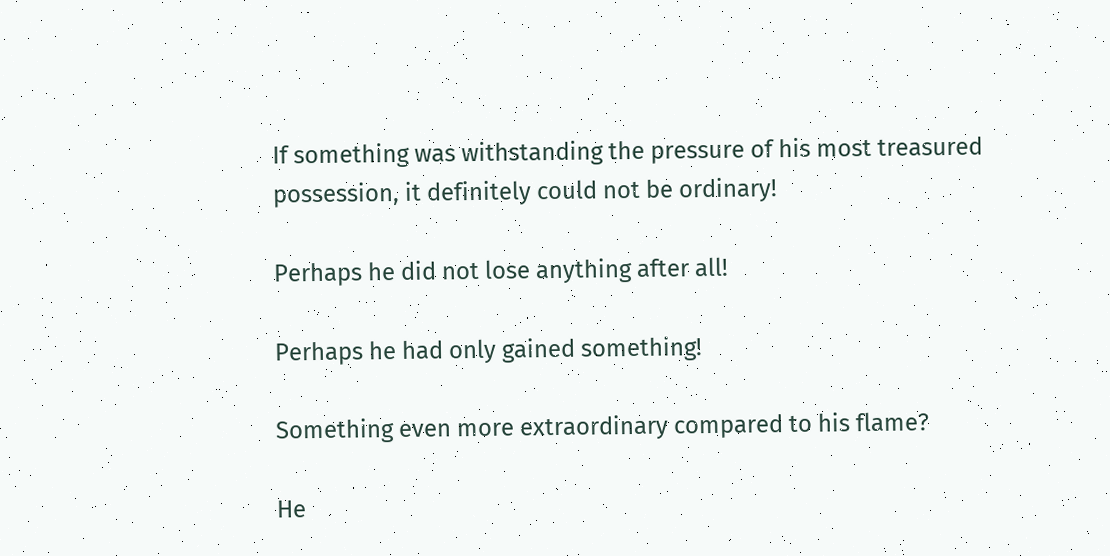If something was withstanding the pressure of his most treasured possession, it definitely could not be ordinary!

Perhaps he did not lose anything after all!

Perhaps he had only gained something!

Something even more extraordinary compared to his flame?

He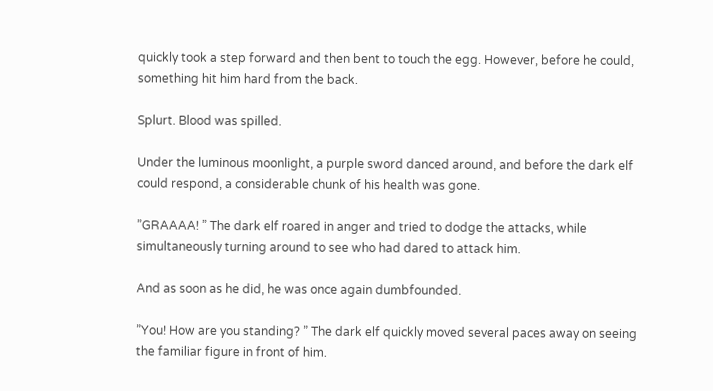quickly took a step forward and then bent to touch the egg. However, before he could, something hit him hard from the back.

Splurt. Blood was spilled.

Under the luminous moonlight, a purple sword danced around, and before the dark elf could respond, a considerable chunk of his health was gone.

”GRAAAA! ” The dark elf roared in anger and tried to dodge the attacks, while simultaneously turning around to see who had dared to attack him.

And as soon as he did, he was once again dumbfounded.

”You! How are you standing? ” The dark elf quickly moved several paces away on seeing the familiar figure in front of him.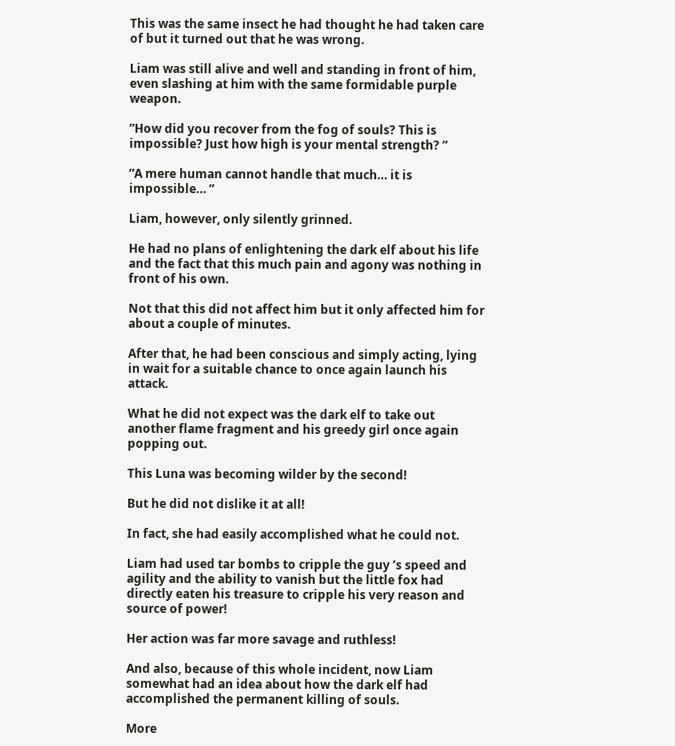This was the same insect he had thought he had taken care of but it turned out that he was wrong.

Liam was still alive and well and standing in front of him, even slashing at him with the same formidable purple weapon.

”How did you recover from the fog of souls? This is impossible? Just how high is your mental strength? ”

”A mere human cannot handle that much… it is impossible… ”

Liam, however, only silently grinned.

He had no plans of enlightening the dark elf about his life and the fact that this much pain and agony was nothing in front of his own.

Not that this did not affect him but it only affected him for about a couple of minutes.

After that, he had been conscious and simply acting, lying in wait for a suitable chance to once again launch his attack.

What he did not expect was the dark elf to take out another flame fragment and his greedy girl once again popping out.

This Luna was becoming wilder by the second!

But he did not dislike it at all!

In fact, she had easily accomplished what he could not.

Liam had used tar bombs to cripple the guy ’s speed and agility and the ability to vanish but the little fox had directly eaten his treasure to cripple his very reason and source of power!

Her action was far more savage and ruthless!

And also, because of this whole incident, now Liam somewhat had an idea about how the dark elf had accomplished the permanent killing of souls.

More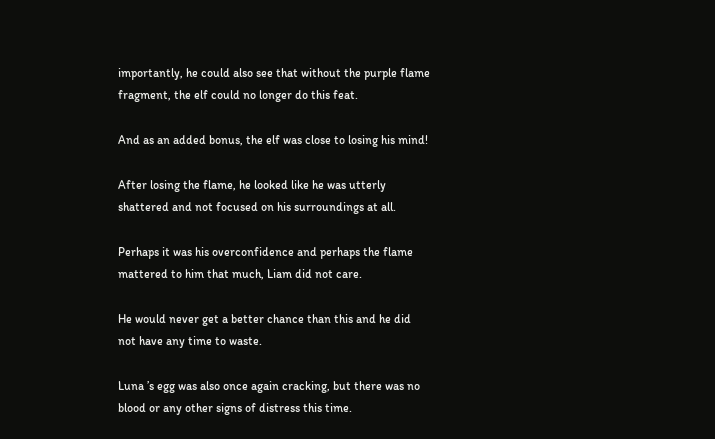importantly, he could also see that without the purple flame fragment, the elf could no longer do this feat.

And as an added bonus, the elf was close to losing his mind!

After losing the flame, he looked like he was utterly shattered and not focused on his surroundings at all.

Perhaps it was his overconfidence and perhaps the flame mattered to him that much, Liam did not care.

He would never get a better chance than this and he did not have any time to waste.

Luna ’s egg was also once again cracking, but there was no blood or any other signs of distress this time.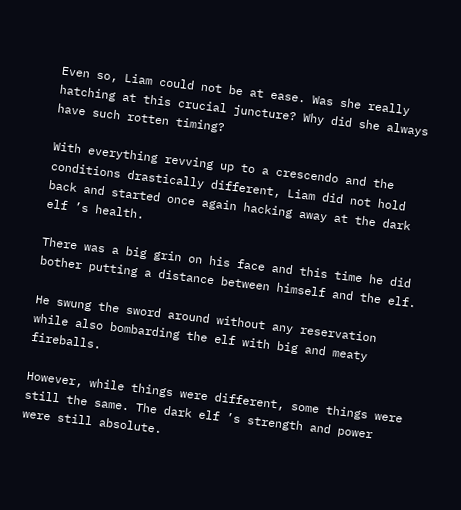Even so, Liam could not be at ease. Was she really hatching at this crucial juncture? Why did she always have such rotten timing?

With everything revving up to a crescendo and the conditions drastically different, Liam did not hold back and started once again hacking away at the dark elf ’s health.

There was a big grin on his face and this time he did bother putting a distance between himself and the elf.

He swung the sword around without any reservation while also bombarding the elf with big and meaty fireballs.

However, while things were different, some things were still the same. The dark elf ’s strength and power were still absolute.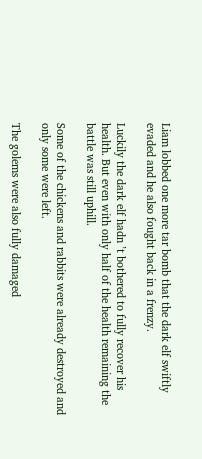Liam lobbed one more tar bomb that the dark elf swiftly evaded and he also fought back in a frenzy.

Luckily the dark elf hadn ’t bothered to fully recover his health. But even with only half of the health remaining the battle was still uphill.

Some of the chickens and rabbits were already destroyed and only some were left.

The golems were also fully damaged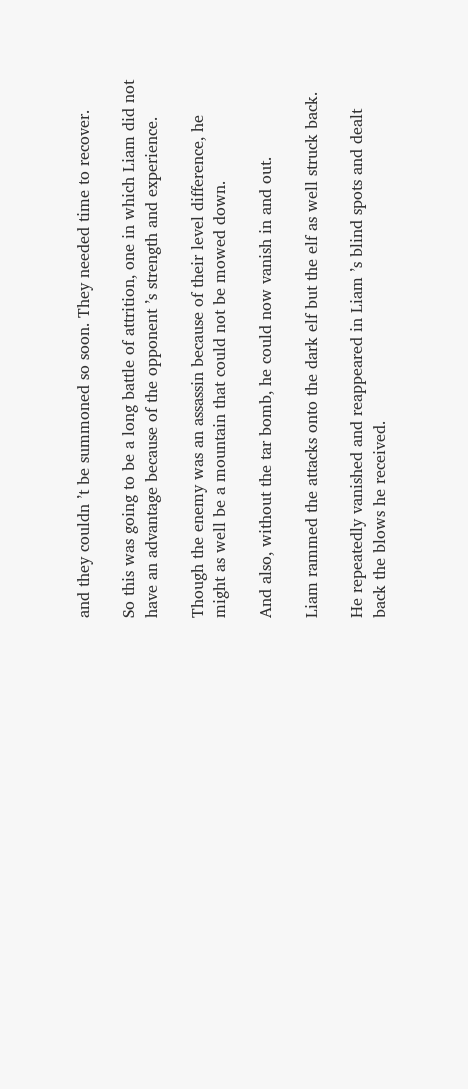and they couldn ’t be summoned so soon. They needed time to recover.

So this was going to be a long battle of attrition, one in which Liam did not have an advantage because of the opponent ’s strength and experience.

Though the enemy was an assassin because of their level difference, he might as well be a mountain that could not be mowed down.

And also, without the tar bomb, he could now vanish in and out.

Liam rammed the attacks onto the dark elf but the elf as well struck back.

He repeatedly vanished and reappeared in Liam ’s blind spots and dealt back the blows he received.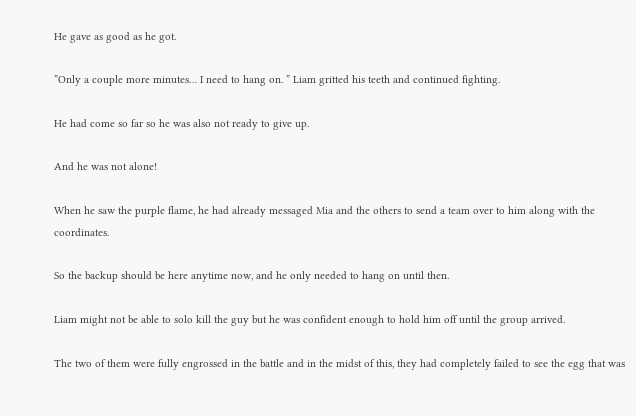He gave as good as he got.

”Only a couple more minutes… I need to hang on. ” Liam gritted his teeth and continued fighting.

He had come so far so he was also not ready to give up.

And he was not alone!

When he saw the purple flame, he had already messaged Mia and the others to send a team over to him along with the coordinates.

So the backup should be here anytime now, and he only needed to hang on until then.

Liam might not be able to solo kill the guy but he was confident enough to hold him off until the group arrived.

The two of them were fully engrossed in the battle and in the midst of this, they had completely failed to see the egg that was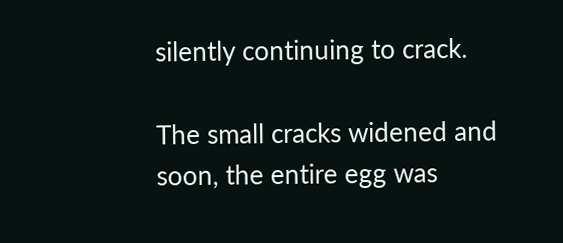silently continuing to crack.

The small cracks widened and soon, the entire egg was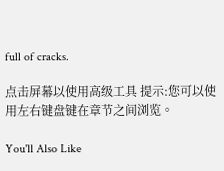full of cracks.

点击屏幕以使用高级工具 提示:您可以使用左右键盘键在章节之间浏览。

You'll Also Like